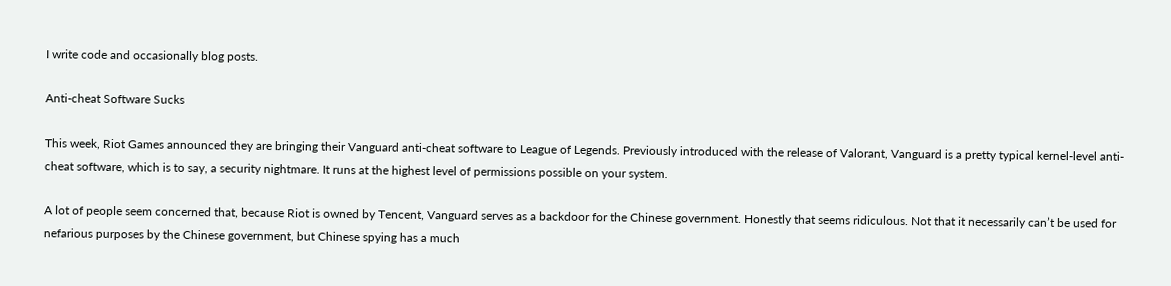I write code and occasionally blog posts.

Anti-cheat Software Sucks

This week, Riot Games announced they are bringing their Vanguard anti-cheat software to League of Legends. Previously introduced with the release of Valorant, Vanguard is a pretty typical kernel-level anti-cheat software, which is to say, a security nightmare. It runs at the highest level of permissions possible on your system.

A lot of people seem concerned that, because Riot is owned by Tencent, Vanguard serves as a backdoor for the Chinese government. Honestly that seems ridiculous. Not that it necessarily can’t be used for nefarious purposes by the Chinese government, but Chinese spying has a much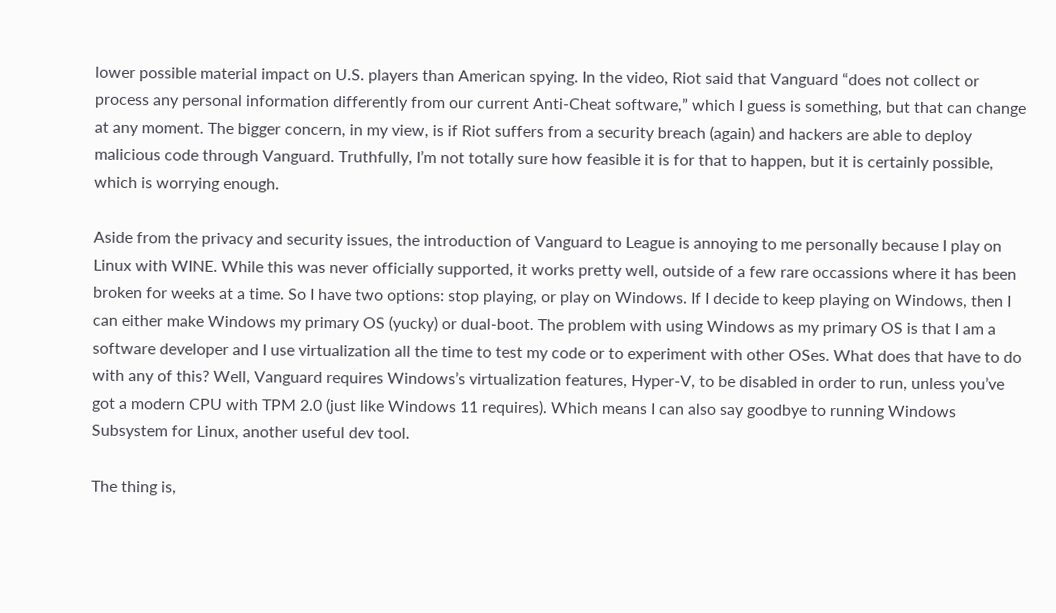lower possible material impact on U.S. players than American spying. In the video, Riot said that Vanguard “does not collect or process any personal information differently from our current Anti-Cheat software,” which I guess is something, but that can change at any moment. The bigger concern, in my view, is if Riot suffers from a security breach (again) and hackers are able to deploy malicious code through Vanguard. Truthfully, I’m not totally sure how feasible it is for that to happen, but it is certainly possible, which is worrying enough.

Aside from the privacy and security issues, the introduction of Vanguard to League is annoying to me personally because I play on Linux with WINE. While this was never officially supported, it works pretty well, outside of a few rare occassions where it has been broken for weeks at a time. So I have two options: stop playing, or play on Windows. If I decide to keep playing on Windows, then I can either make Windows my primary OS (yucky) or dual-boot. The problem with using Windows as my primary OS is that I am a software developer and I use virtualization all the time to test my code or to experiment with other OSes. What does that have to do with any of this? Well, Vanguard requires Windows’s virtualization features, Hyper-V, to be disabled in order to run, unless you’ve got a modern CPU with TPM 2.0 (just like Windows 11 requires). Which means I can also say goodbye to running Windows Subsystem for Linux, another useful dev tool.

The thing is,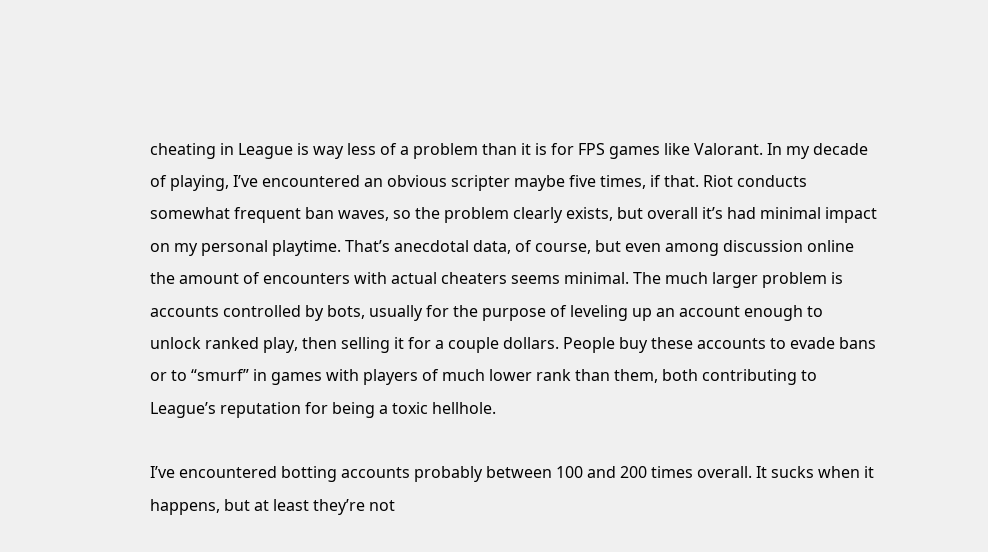cheating in League is way less of a problem than it is for FPS games like Valorant. In my decade of playing, I’ve encountered an obvious scripter maybe five times, if that. Riot conducts somewhat frequent ban waves, so the problem clearly exists, but overall it’s had minimal impact on my personal playtime. That’s anecdotal data, of course, but even among discussion online the amount of encounters with actual cheaters seems minimal. The much larger problem is accounts controlled by bots, usually for the purpose of leveling up an account enough to unlock ranked play, then selling it for a couple dollars. People buy these accounts to evade bans or to “smurf” in games with players of much lower rank than them, both contributing to League’s reputation for being a toxic hellhole.

I’ve encountered botting accounts probably between 100 and 200 times overall. It sucks when it happens, but at least they’re not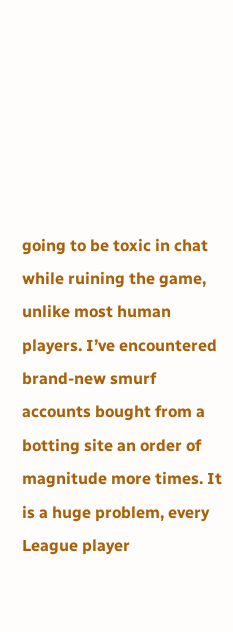going to be toxic in chat while ruining the game, unlike most human players. I’ve encountered brand-new smurf accounts bought from a botting site an order of magnitude more times. It is a huge problem, every League player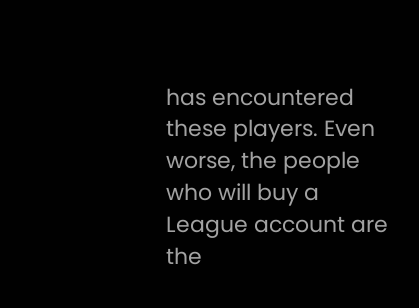has encountered these players. Even worse, the people who will buy a League account are the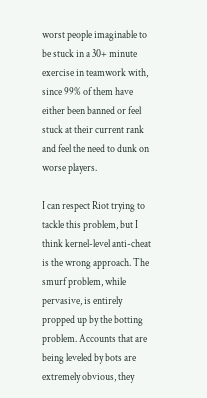worst people imaginable to be stuck in a 30+ minute exercise in teamwork with, since 99% of them have either been banned or feel stuck at their current rank and feel the need to dunk on worse players.

I can respect Riot trying to tackle this problem, but I think kernel-level anti-cheat is the wrong approach. The smurf problem, while pervasive, is entirely propped up by the botting problem. Accounts that are being leveled by bots are extremely obvious, they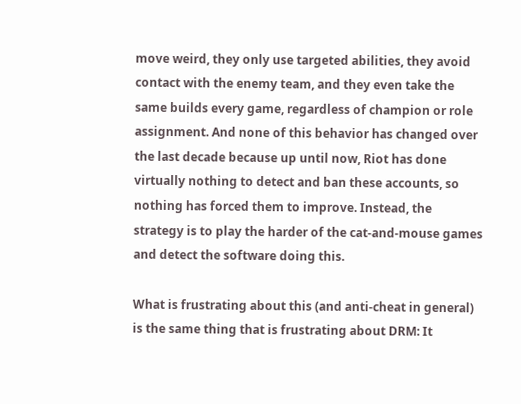move weird, they only use targeted abilities, they avoid contact with the enemy team, and they even take the same builds every game, regardless of champion or role assignment. And none of this behavior has changed over the last decade because up until now, Riot has done virtually nothing to detect and ban these accounts, so nothing has forced them to improve. Instead, the strategy is to play the harder of the cat-and-mouse games and detect the software doing this.

What is frustrating about this (and anti-cheat in general) is the same thing that is frustrating about DRM: It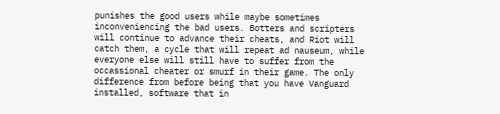punishes the good users while maybe sometimes inconveniencing the bad users. Botters and scripters will continue to advance their cheats, and Riot will catch them, a cycle that will repeat ad nauseum, while everyone else will still have to suffer from the occassional cheater or smurf in their game. The only difference from before being that you have Vanguard installed, software that in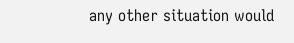any other situation would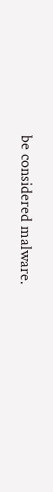be considered malware.